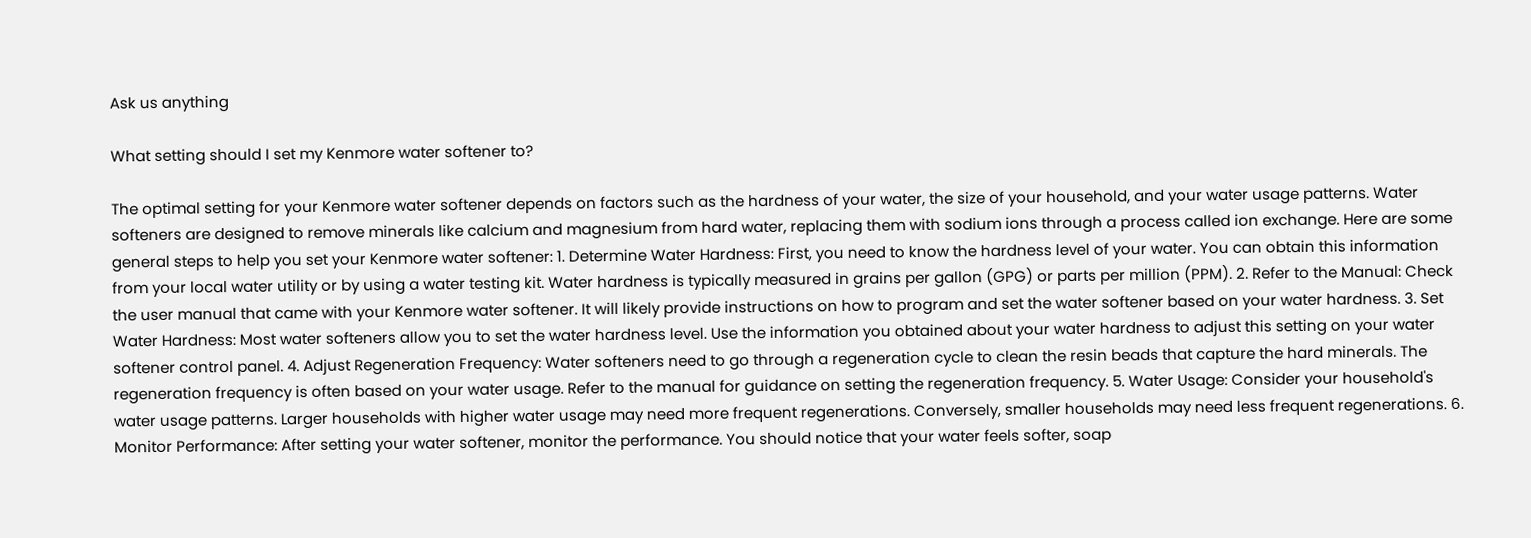Ask us anything

What setting should I set my Kenmore water softener to?

The optimal setting for your Kenmore water softener depends on factors such as the hardness of your water, the size of your household, and your water usage patterns. Water softeners are designed to remove minerals like calcium and magnesium from hard water, replacing them with sodium ions through a process called ion exchange. Here are some general steps to help you set your Kenmore water softener: 1. Determine Water Hardness: First, you need to know the hardness level of your water. You can obtain this information from your local water utility or by using a water testing kit. Water hardness is typically measured in grains per gallon (GPG) or parts per million (PPM). 2. Refer to the Manual: Check the user manual that came with your Kenmore water softener. It will likely provide instructions on how to program and set the water softener based on your water hardness. 3. Set Water Hardness: Most water softeners allow you to set the water hardness level. Use the information you obtained about your water hardness to adjust this setting on your water softener control panel. 4. Adjust Regeneration Frequency: Water softeners need to go through a regeneration cycle to clean the resin beads that capture the hard minerals. The regeneration frequency is often based on your water usage. Refer to the manual for guidance on setting the regeneration frequency. 5. Water Usage: Consider your household's water usage patterns. Larger households with higher water usage may need more frequent regenerations. Conversely, smaller households may need less frequent regenerations. 6. Monitor Performance: After setting your water softener, monitor the performance. You should notice that your water feels softer, soap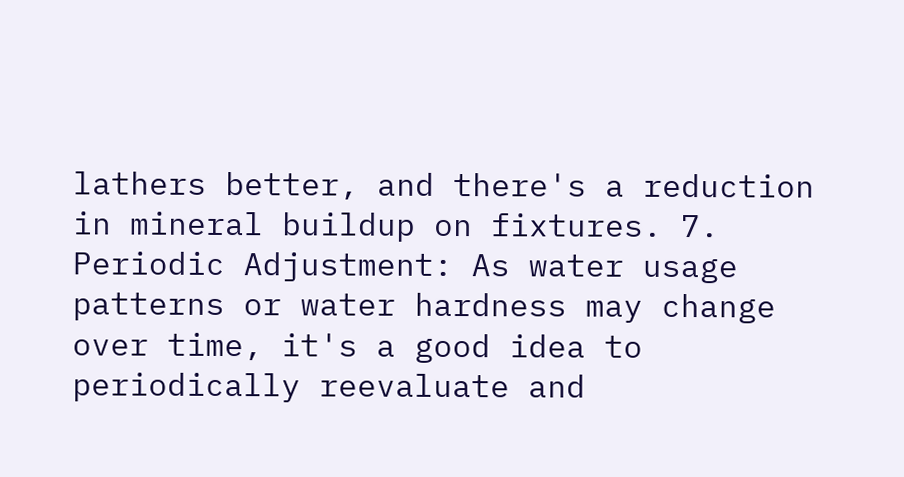lathers better, and there's a reduction in mineral buildup on fixtures. 7. Periodic Adjustment: As water usage patterns or water hardness may change over time, it's a good idea to periodically reevaluate and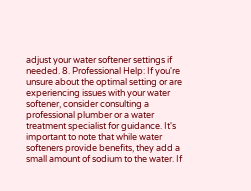adjust your water softener settings if needed. 8. Professional Help: If you're unsure about the optimal setting or are experiencing issues with your water softener, consider consulting a professional plumber or a water treatment specialist for guidance. It's important to note that while water softeners provide benefits, they add a small amount of sodium to the water. If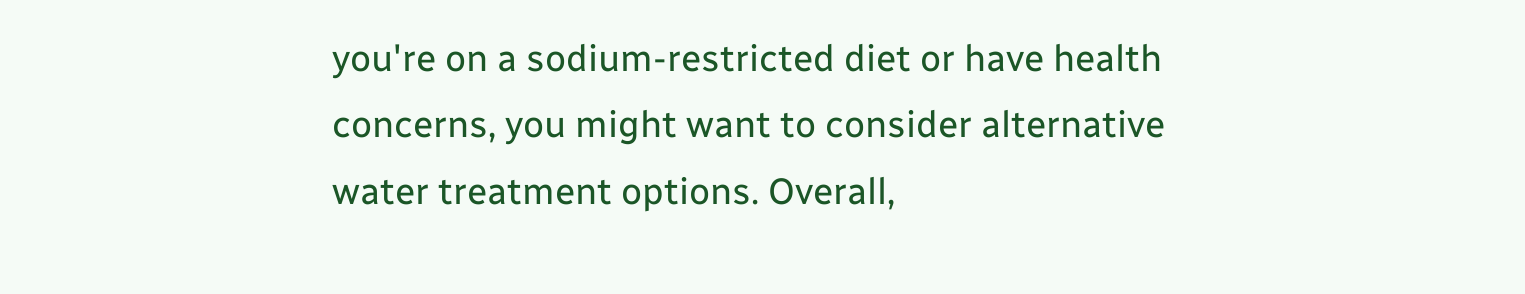you're on a sodium-restricted diet or have health concerns, you might want to consider alternative water treatment options. Overall,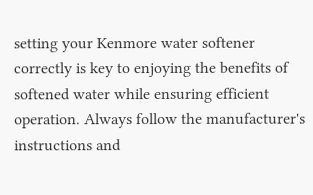setting your Kenmore water softener correctly is key to enjoying the benefits of softened water while ensuring efficient operation. Always follow the manufacturer's instructions and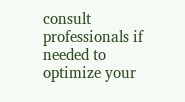consult professionals if needed to optimize your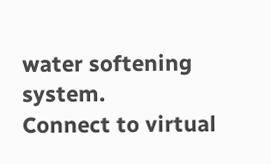water softening system.
Connect to virtual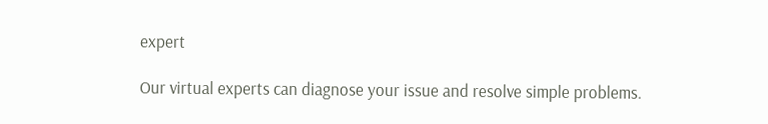expert

Our virtual experts can diagnose your issue and resolve simple problems.